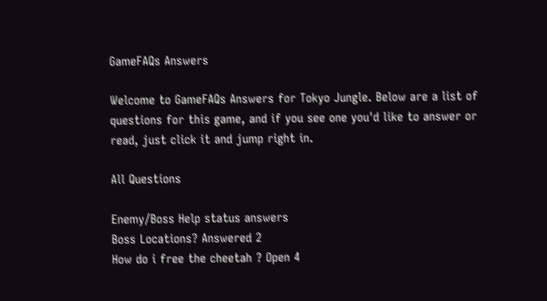GameFAQs Answers

Welcome to GameFAQs Answers for Tokyo Jungle. Below are a list of questions for this game, and if you see one you'd like to answer or read, just click it and jump right in.

All Questions

Enemy/Boss Help status answers
Boss Locations? Answered 2
How do i free the cheetah ? Open 4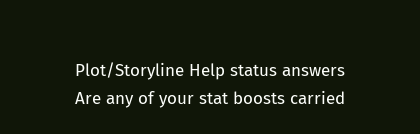Plot/Storyline Help status answers
Are any of your stat boosts carried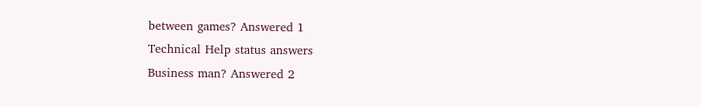between games? Answered 1
Technical Help status answers
Business man? Answered 2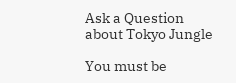Ask a Question about Tokyo Jungle

You must be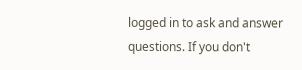logged in to ask and answer questions. If you don't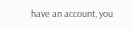have an account, you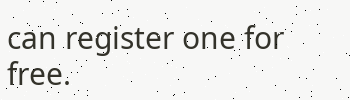can register one for free.